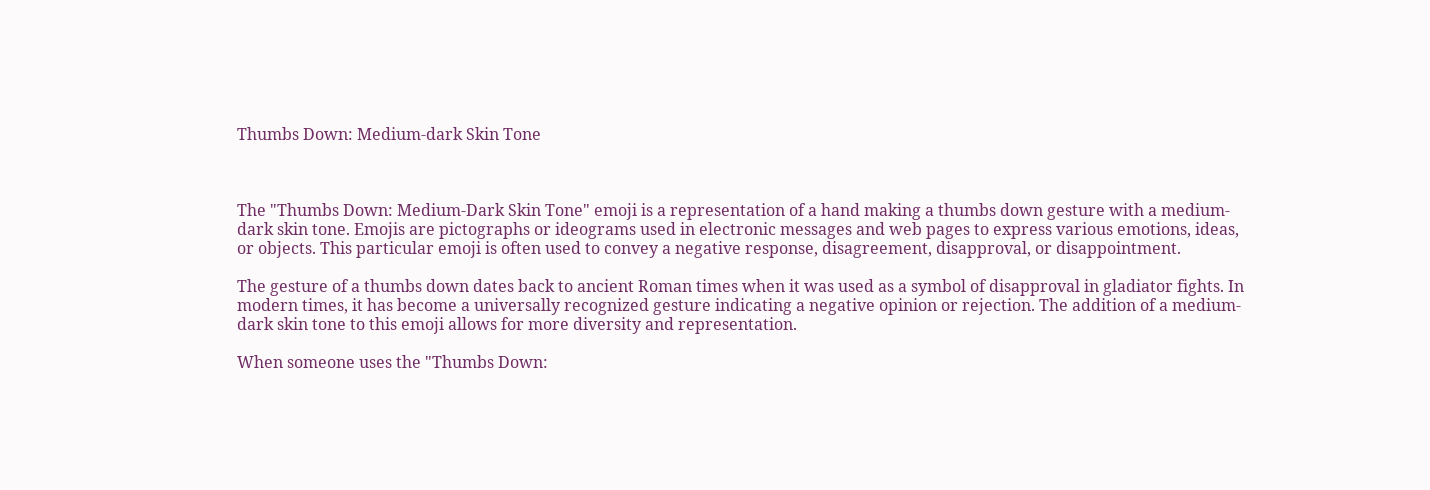Thumbs Down: Medium-dark Skin Tone



The "Thumbs Down: Medium-Dark Skin Tone" emoji is a representation of a hand making a thumbs down gesture with a medium-dark skin tone. Emojis are pictographs or ideograms used in electronic messages and web pages to express various emotions, ideas, or objects. This particular emoji is often used to convey a negative response, disagreement, disapproval, or disappointment.

The gesture of a thumbs down dates back to ancient Roman times when it was used as a symbol of disapproval in gladiator fights. In modern times, it has become a universally recognized gesture indicating a negative opinion or rejection. The addition of a medium-dark skin tone to this emoji allows for more diversity and representation.

When someone uses the "Thumbs Down: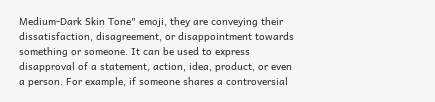Medium-Dark Skin Tone" emoji, they are conveying their dissatisfaction, disagreement, or disappointment towards something or someone. It can be used to express disapproval of a statement, action, idea, product, or even a person. For example, if someone shares a controversial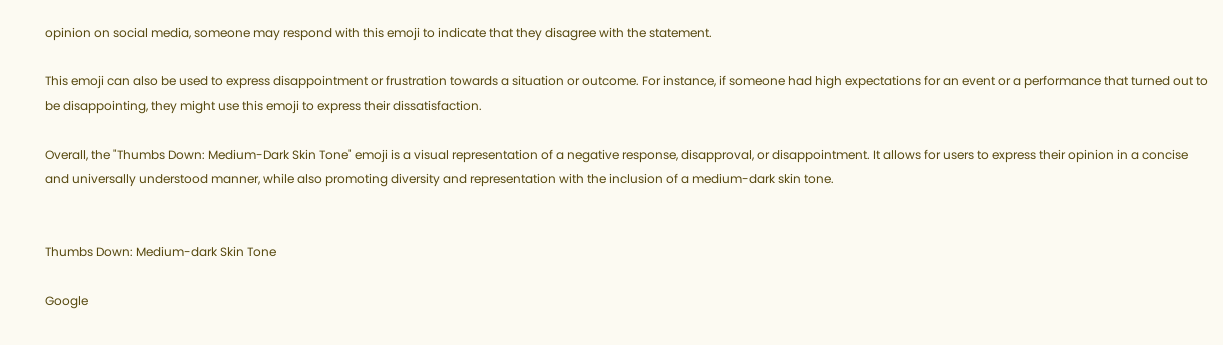opinion on social media, someone may respond with this emoji to indicate that they disagree with the statement.

This emoji can also be used to express disappointment or frustration towards a situation or outcome. For instance, if someone had high expectations for an event or a performance that turned out to be disappointing, they might use this emoji to express their dissatisfaction.

Overall, the "Thumbs Down: Medium-Dark Skin Tone" emoji is a visual representation of a negative response, disapproval, or disappointment. It allows for users to express their opinion in a concise and universally understood manner, while also promoting diversity and representation with the inclusion of a medium-dark skin tone.


Thumbs Down: Medium-dark Skin Tone

Google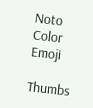Noto Color Emoji

Thumbs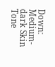Down: Medium-dark Skin Tone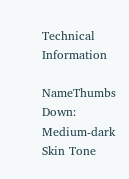Technical Information

NameThumbs Down: Medium-dark Skin Tone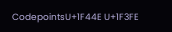CodepointsU+1F44E U+1F3FE